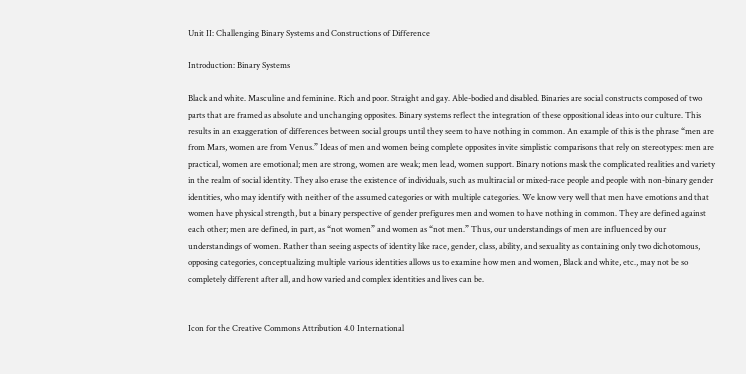Unit II: Challenging Binary Systems and Constructions of Difference

Introduction: Binary Systems

Black and white. Masculine and feminine. Rich and poor. Straight and gay. Able-bodied and disabled. Binaries are social constructs composed of two parts that are framed as absolute and unchanging opposites. Binary systems reflect the integration of these oppositional ideas into our culture. This results in an exaggeration of differences between social groups until they seem to have nothing in common. An example of this is the phrase “men are from Mars, women are from Venus.” Ideas of men and women being complete opposites invite simplistic comparisons that rely on stereotypes: men are practical, women are emotional; men are strong, women are weak; men lead, women support. Binary notions mask the complicated realities and variety in the realm of social identity. They also erase the existence of individuals, such as multiracial or mixed-race people and people with non-binary gender identities, who may identify with neither of the assumed categories or with multiple categories. We know very well that men have emotions and that women have physical strength, but a binary perspective of gender prefigures men and women to have nothing in common. They are defined against each other; men are defined, in part, as “not women” and women as “not men.” Thus, our understandings of men are influenced by our understandings of women. Rather than seeing aspects of identity like race, gender, class, ability, and sexuality as containing only two dichotomous, opposing categories, conceptualizing multiple various identities allows us to examine how men and women, Black and white, etc., may not be so completely different after all, and how varied and complex identities and lives can be.


Icon for the Creative Commons Attribution 4.0 International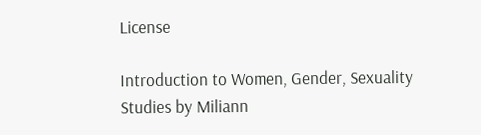License

Introduction to Women, Gender, Sexuality Studies by Miliann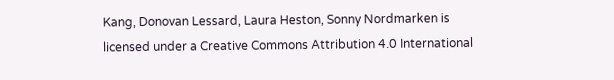Kang, Donovan Lessard, Laura Heston, Sonny Nordmarken is licensed under a Creative Commons Attribution 4.0 International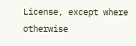License, except where otherwise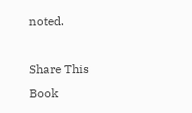noted.

Share This Book